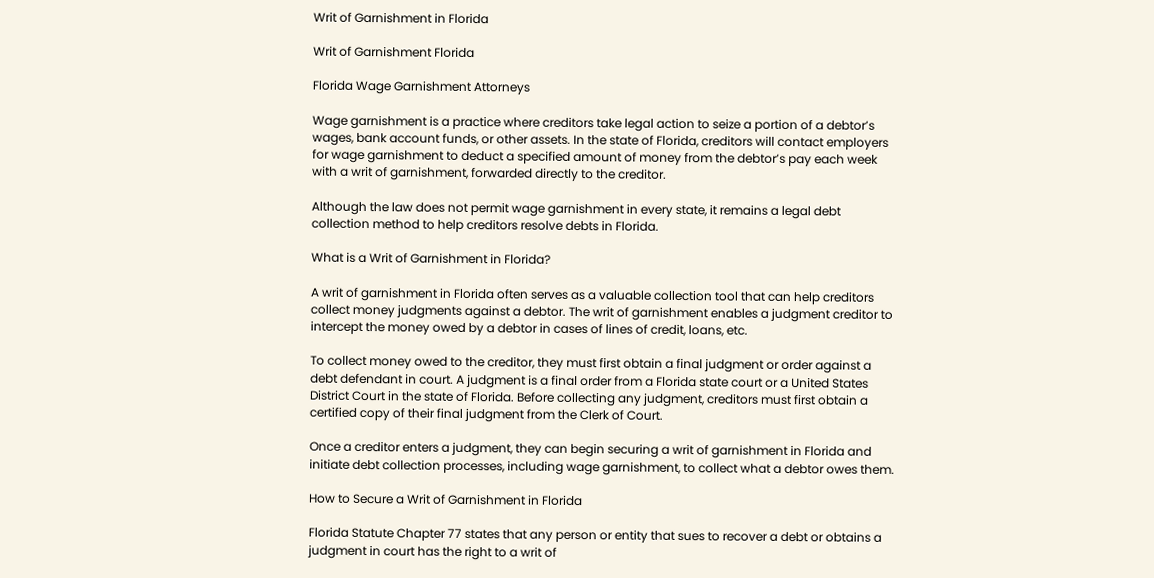Writ of Garnishment in Florida

Writ of Garnishment Florida

Florida Wage Garnishment Attorneys

Wage garnishment is a practice where creditors take legal action to seize a portion of a debtor’s wages, bank account funds, or other assets. In the state of Florida, creditors will contact employers for wage garnishment to deduct a specified amount of money from the debtor’s pay each week with a writ of garnishment, forwarded directly to the creditor.

Although the law does not permit wage garnishment in every state, it remains a legal debt collection method to help creditors resolve debts in Florida.

What is a Writ of Garnishment in Florida?

A writ of garnishment in Florida often serves as a valuable collection tool that can help creditors collect money judgments against a debtor. The writ of garnishment enables a judgment creditor to intercept the money owed by a debtor in cases of lines of credit, loans, etc.

To collect money owed to the creditor, they must first obtain a final judgment or order against a debt defendant in court. A judgment is a final order from a Florida state court or a United States District Court in the state of Florida. Before collecting any judgment, creditors must first obtain a certified copy of their final judgment from the Clerk of Court.

Once a creditor enters a judgment, they can begin securing a writ of garnishment in Florida and initiate debt collection processes, including wage garnishment, to collect what a debtor owes them.

How to Secure a Writ of Garnishment in Florida

Florida Statute Chapter 77 states that any person or entity that sues to recover a debt or obtains a judgment in court has the right to a writ of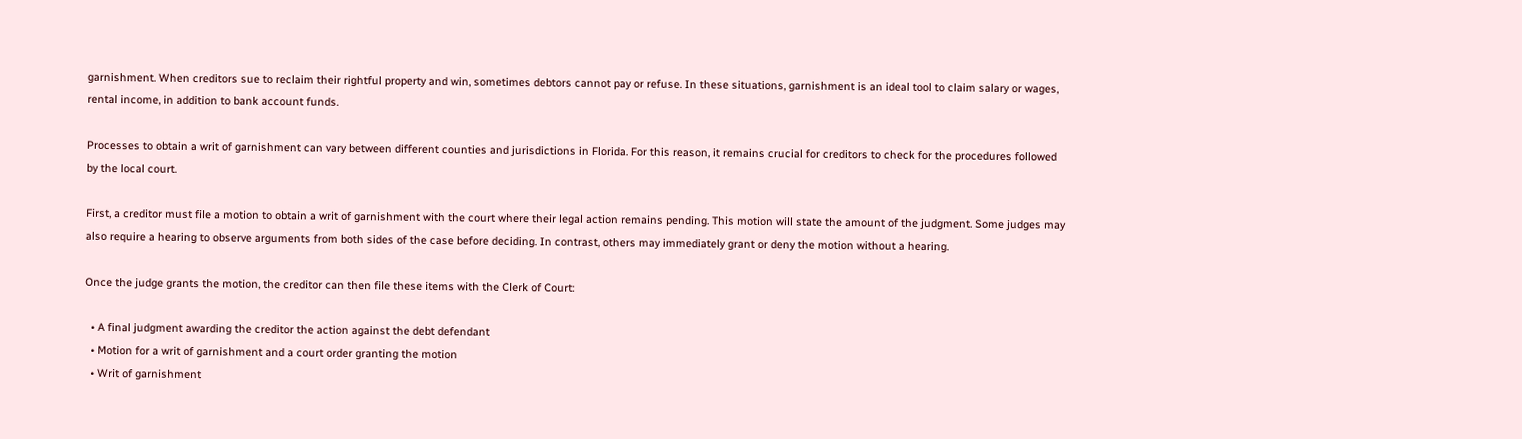garnishment. When creditors sue to reclaim their rightful property and win, sometimes debtors cannot pay or refuse. In these situations, garnishment is an ideal tool to claim salary or wages, rental income, in addition to bank account funds.

Processes to obtain a writ of garnishment can vary between different counties and jurisdictions in Florida. For this reason, it remains crucial for creditors to check for the procedures followed by the local court.

First, a creditor must file a motion to obtain a writ of garnishment with the court where their legal action remains pending. This motion will state the amount of the judgment. Some judges may also require a hearing to observe arguments from both sides of the case before deciding. In contrast, others may immediately grant or deny the motion without a hearing.

Once the judge grants the motion, the creditor can then file these items with the Clerk of Court:

  • A final judgment awarding the creditor the action against the debt defendant
  • Motion for a writ of garnishment and a court order granting the motion
  • Writ of garnishment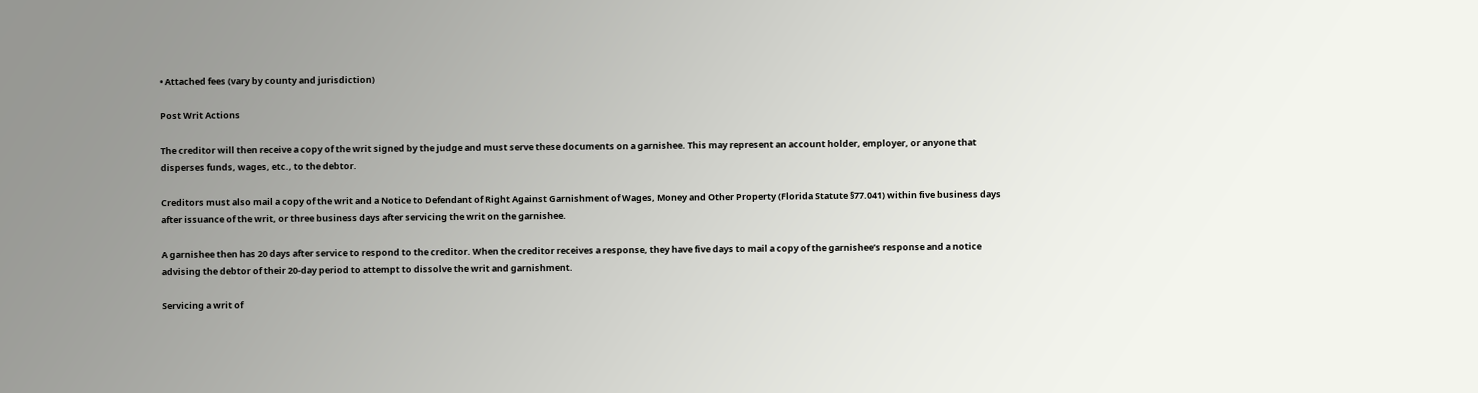• Attached fees (vary by county and jurisdiction)

Post Writ Actions

The creditor will then receive a copy of the writ signed by the judge and must serve these documents on a garnishee. This may represent an account holder, employer, or anyone that disperses funds, wages, etc., to the debtor.

Creditors must also mail a copy of the writ and a Notice to Defendant of Right Against Garnishment of Wages, Money and Other Property (Florida Statute §77.041) within five business days after issuance of the writ, or three business days after servicing the writ on the garnishee.

A garnishee then has 20 days after service to respond to the creditor. When the creditor receives a response, they have five days to mail a copy of the garnishee’s response and a notice advising the debtor of their 20-day period to attempt to dissolve the writ and garnishment.

Servicing a writ of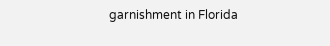garnishment in Florida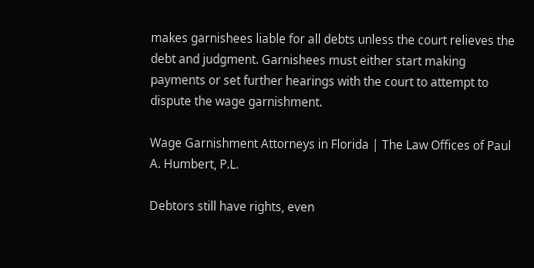makes garnishees liable for all debts unless the court relieves the debt and judgment. Garnishees must either start making payments or set further hearings with the court to attempt to dispute the wage garnishment.

Wage Garnishment Attorneys in Florida | The Law Offices of Paul A. Humbert, P.L.

Debtors still have rights, even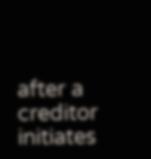after a creditor initiates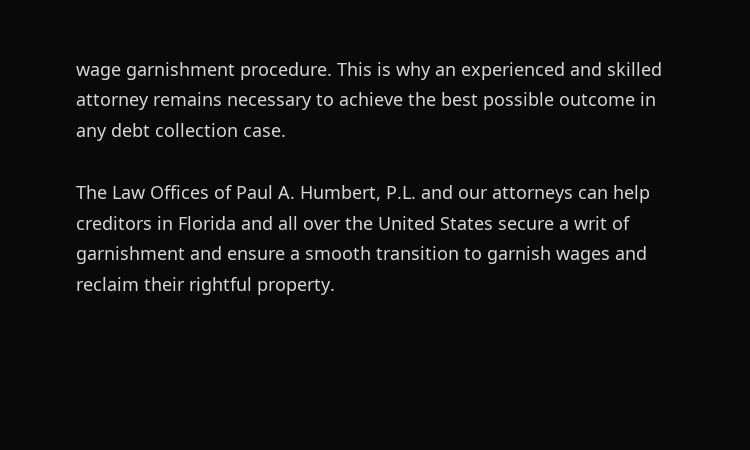wage garnishment procedure. This is why an experienced and skilled attorney remains necessary to achieve the best possible outcome in any debt collection case.

The Law Offices of Paul A. Humbert, P.L. and our attorneys can help creditors in Florida and all over the United States secure a writ of garnishment and ensure a smooth transition to garnish wages and reclaim their rightful property.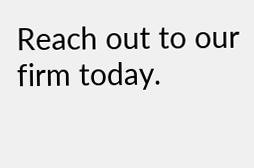Reach out to our firm today.